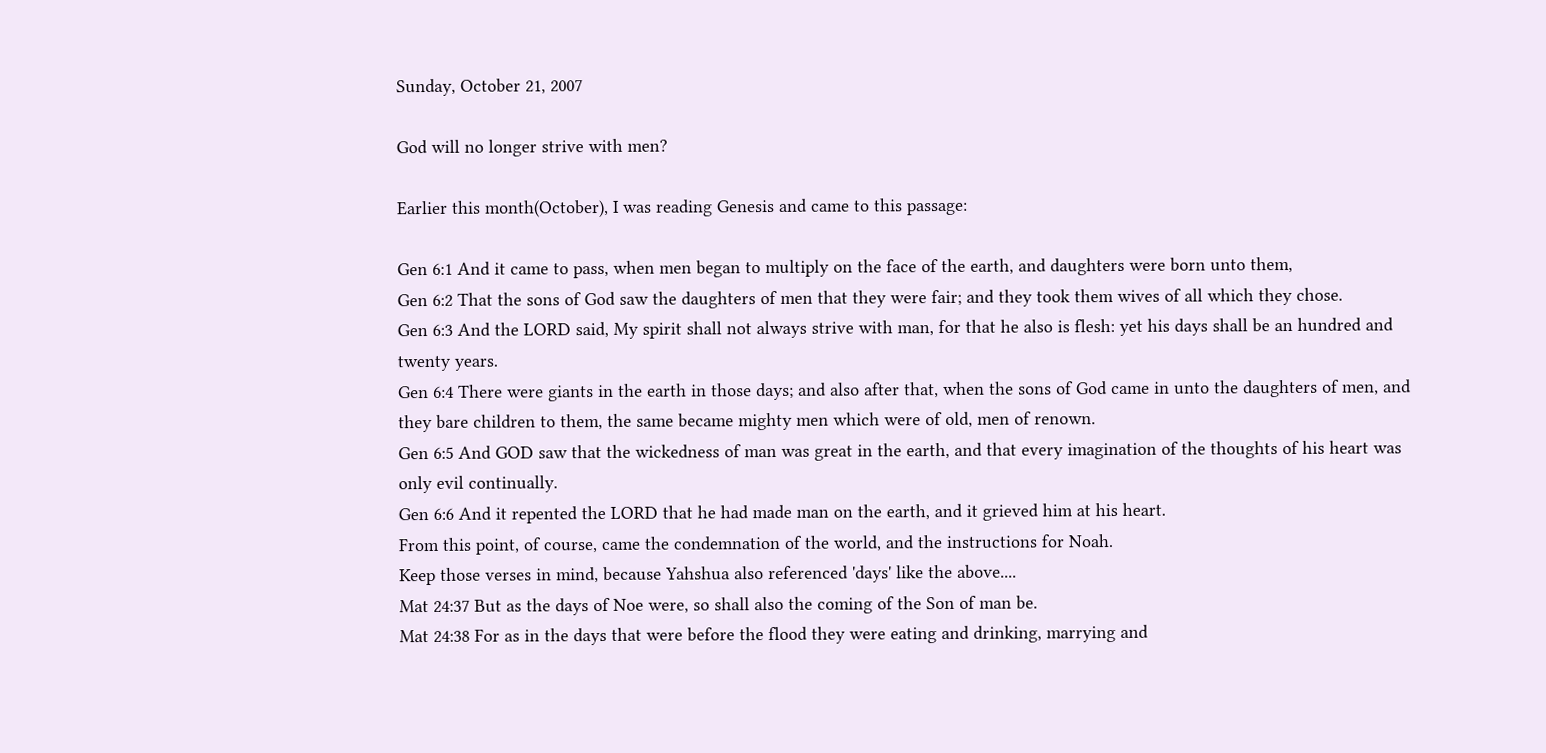Sunday, October 21, 2007

God will no longer strive with men?

Earlier this month(October), I was reading Genesis and came to this passage:

Gen 6:1 And it came to pass, when men began to multiply on the face of the earth, and daughters were born unto them,
Gen 6:2 That the sons of God saw the daughters of men that they were fair; and they took them wives of all which they chose.
Gen 6:3 And the LORD said, My spirit shall not always strive with man, for that he also is flesh: yet his days shall be an hundred and twenty years.
Gen 6:4 There were giants in the earth in those days; and also after that, when the sons of God came in unto the daughters of men, and they bare children to them, the same became mighty men which were of old, men of renown.
Gen 6:5 And GOD saw that the wickedness of man was great in the earth, and that every imagination of the thoughts of his heart was only evil continually.
Gen 6:6 And it repented the LORD that he had made man on the earth, and it grieved him at his heart.
From this point, of course, came the condemnation of the world, and the instructions for Noah.
Keep those verses in mind, because Yahshua also referenced 'days' like the above....
Mat 24:37 But as the days of Noe were, so shall also the coming of the Son of man be.
Mat 24:38 For as in the days that were before the flood they were eating and drinking, marrying and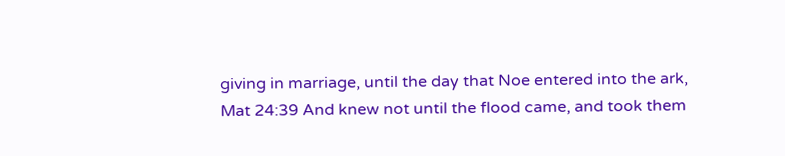giving in marriage, until the day that Noe entered into the ark,
Mat 24:39 And knew not until the flood came, and took them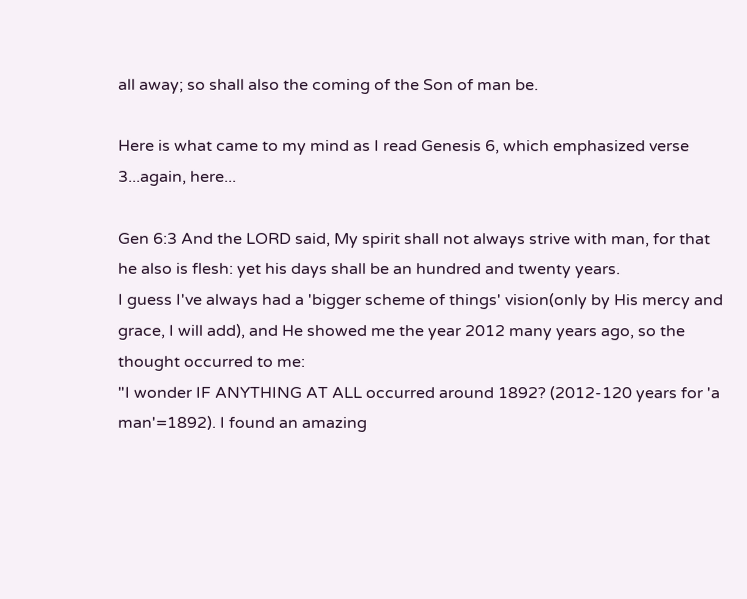all away; so shall also the coming of the Son of man be.

Here is what came to my mind as I read Genesis 6, which emphasized verse 3...again, here...

Gen 6:3 And the LORD said, My spirit shall not always strive with man, for that he also is flesh: yet his days shall be an hundred and twenty years.
I guess I've always had a 'bigger scheme of things' vision(only by His mercy and grace, I will add), and He showed me the year 2012 many years ago, so the thought occurred to me:
"I wonder IF ANYTHING AT ALL occurred around 1892? (2012-120 years for 'a man'=1892). I found an amazing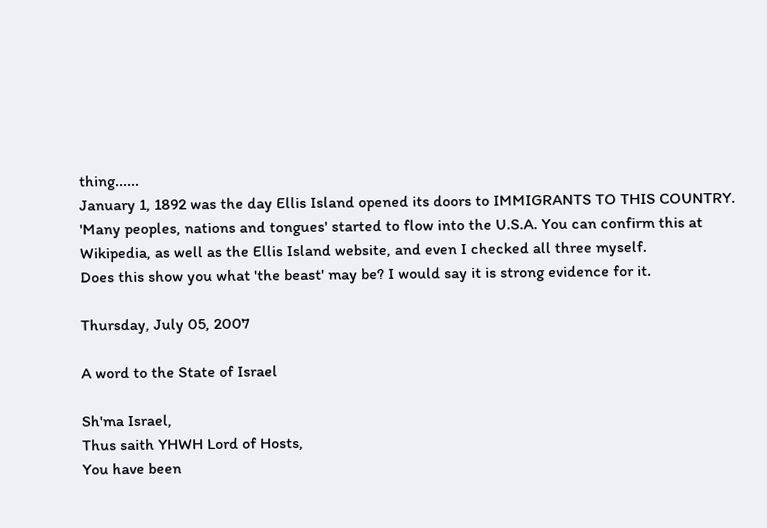thing......
January 1, 1892 was the day Ellis Island opened its doors to IMMIGRANTS TO THIS COUNTRY. 'Many peoples, nations and tongues' started to flow into the U.S.A. You can confirm this at Wikipedia, as well as the Ellis Island website, and even I checked all three myself.
Does this show you what 'the beast' may be? I would say it is strong evidence for it.

Thursday, July 05, 2007

A word to the State of Israel

Sh'ma Israel,
Thus saith YHWH Lord of Hosts,
You have been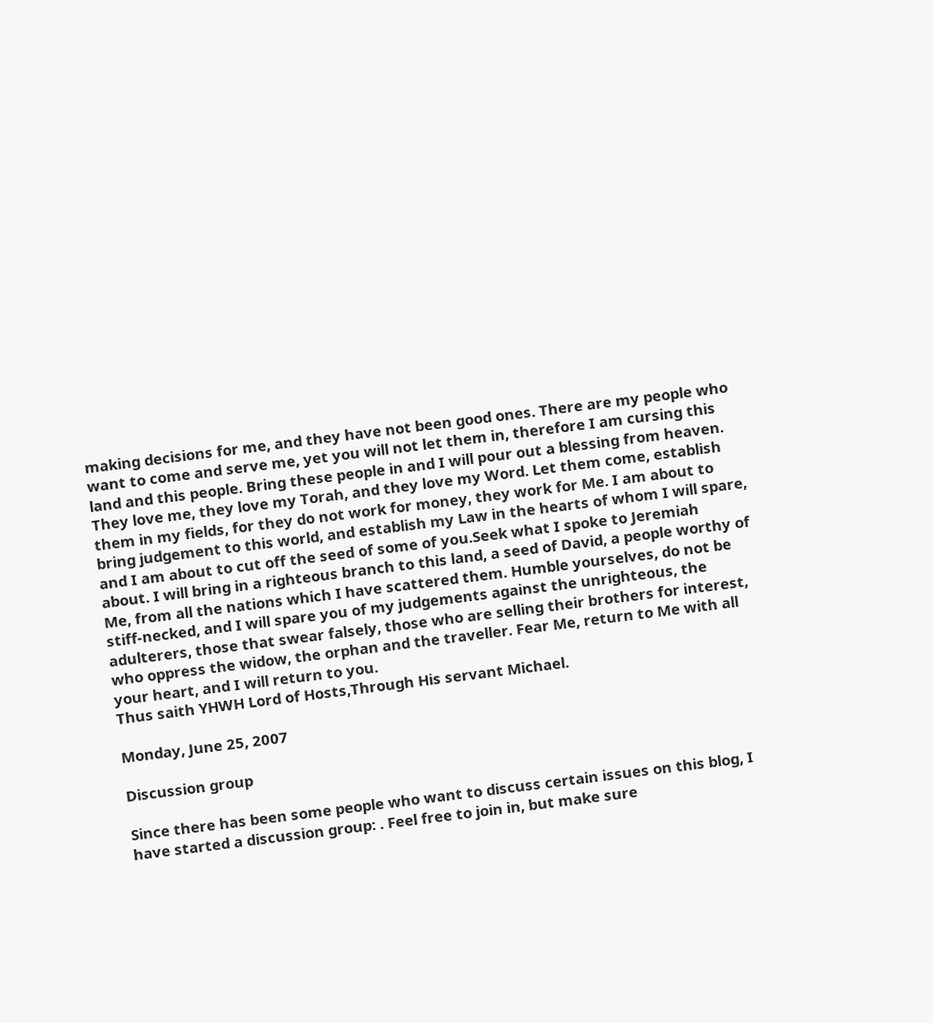making decisions for me, and they have not been good ones. There are my people who want to come and serve me, yet you will not let them in, therefore I am cursing this land and this people. Bring these people in and I will pour out a blessing from heaven. They love me, they love my Torah, and they love my Word. Let them come, establish them in my fields, for they do not work for money, they work for Me. I am about to bring judgement to this world, and establish my Law in the hearts of whom I will spare, and I am about to cut off the seed of some of you.Seek what I spoke to Jeremiah about. I will bring in a righteous branch to this land, a seed of David, a people worthy of Me, from all the nations which I have scattered them. Humble yourselves, do not be stiff-necked, and I will spare you of my judgements against the unrighteous, the adulterers, those that swear falsely, those who are selling their brothers for interest, who oppress the widow, the orphan and the traveller. Fear Me, return to Me with all your heart, and I will return to you.
Thus saith YHWH Lord of Hosts,Through His servant Michael.

Monday, June 25, 2007

Discussion group

Since there has been some people who want to discuss certain issues on this blog, I have started a discussion group: . Feel free to join in, but make sure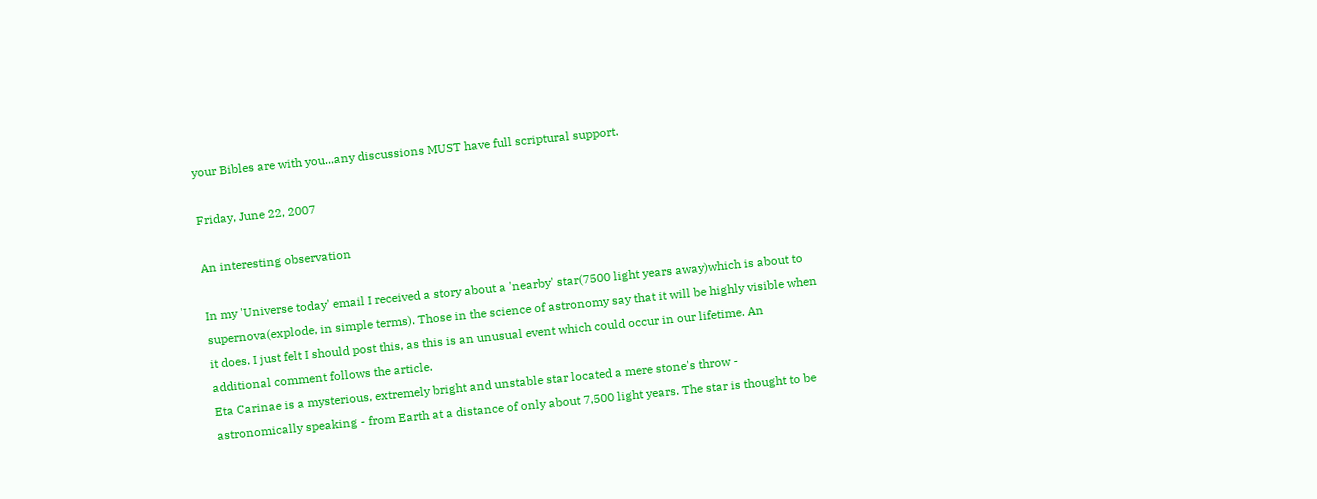your Bibles are with you...any discussions MUST have full scriptural support.

Friday, June 22, 2007

An interesting observation

In my 'Universe today' email I received a story about a 'nearby' star(7500 light years away)which is about to supernova(explode, in simple terms). Those in the science of astronomy say that it will be highly visible when it does. I just felt I should post this, as this is an unusual event which could occur in our lifetime. An additional comment follows the article.
Eta Carinae is a mysterious, extremely bright and unstable star located a mere stone's throw - astronomically speaking - from Earth at a distance of only about 7,500 light years. The star is thought to be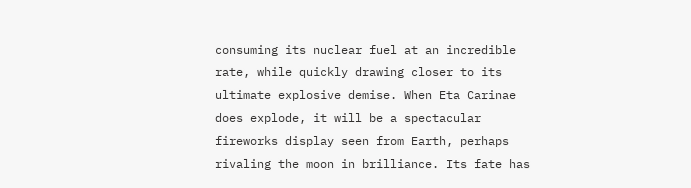consuming its nuclear fuel at an incredible rate, while quickly drawing closer to its ultimate explosive demise. When Eta Carinae does explode, it will be a spectacular fireworks display seen from Earth, perhaps rivaling the moon in brilliance. Its fate has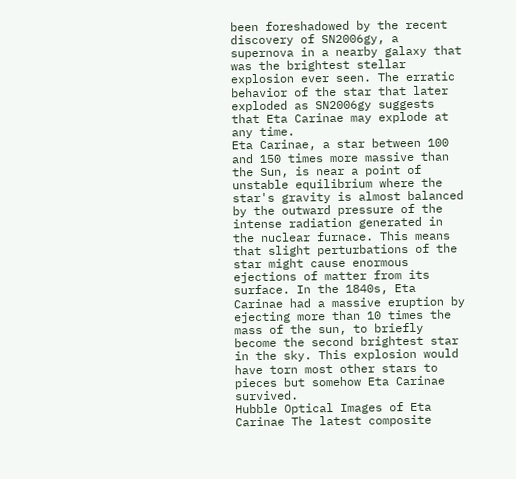been foreshadowed by the recent discovery of SN2006gy, a supernova in a nearby galaxy that was the brightest stellar explosion ever seen. The erratic behavior of the star that later exploded as SN2006gy suggests that Eta Carinae may explode at any time.
Eta Carinae, a star between 100 and 150 times more massive than the Sun, is near a point of unstable equilibrium where the star's gravity is almost balanced by the outward pressure of the intense radiation generated in the nuclear furnace. This means that slight perturbations of the star might cause enormous ejections of matter from its surface. In the 1840s, Eta Carinae had a massive eruption by ejecting more than 10 times the mass of the sun, to briefly become the second brightest star in the sky. This explosion would have torn most other stars to pieces but somehow Eta Carinae survived.
Hubble Optical Images of Eta Carinae The latest composite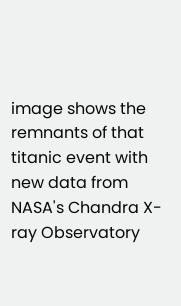image shows the remnants of that titanic event with new data from NASA's Chandra X-ray Observatory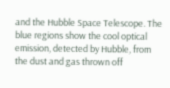and the Hubble Space Telescope. The blue regions show the cool optical emission, detected by Hubble, from the dust and gas thrown off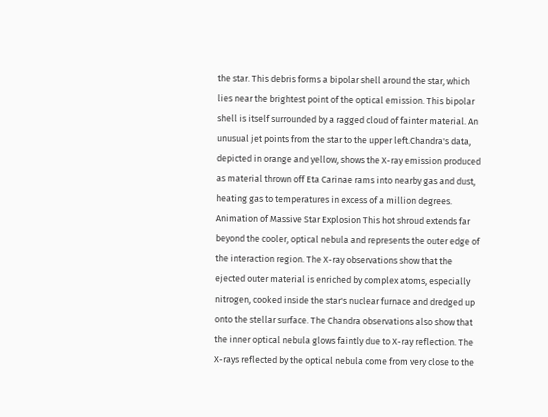the star. This debris forms a bipolar shell around the star, which lies near the brightest point of the optical emission. This bipolar shell is itself surrounded by a ragged cloud of fainter material. An unusual jet points from the star to the upper left.Chandra's data, depicted in orange and yellow, shows the X-ray emission produced as material thrown off Eta Carinae rams into nearby gas and dust, heating gas to temperatures in excess of a million degrees.
Animation of Massive Star Explosion This hot shroud extends far beyond the cooler, optical nebula and represents the outer edge of the interaction region. The X-ray observations show that the ejected outer material is enriched by complex atoms, especially nitrogen, cooked inside the star's nuclear furnace and dredged up onto the stellar surface. The Chandra observations also show that the inner optical nebula glows faintly due to X-ray reflection. The X-rays reflected by the optical nebula come from very close to the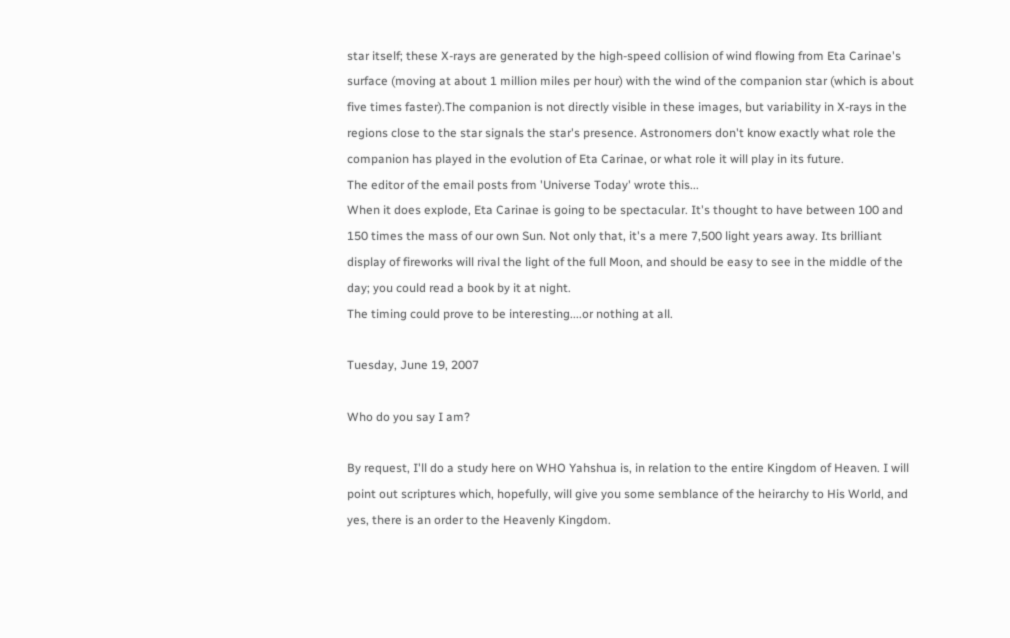star itself; these X-rays are generated by the high-speed collision of wind flowing from Eta Carinae's surface (moving at about 1 million miles per hour) with the wind of the companion star (which is about five times faster).The companion is not directly visible in these images, but variability in X-rays in the regions close to the star signals the star's presence. Astronomers don't know exactly what role the companion has played in the evolution of Eta Carinae, or what role it will play in its future.
The editor of the email posts from 'Universe Today' wrote this...
When it does explode, Eta Carinae is going to be spectacular. It's thought to have between 100 and 150 times the mass of our own Sun. Not only that, it's a mere 7,500 light years away. Its brilliant display of fireworks will rival the light of the full Moon, and should be easy to see in the middle of the day; you could read a book by it at night.
The timing could prove to be interesting....or nothing at all.

Tuesday, June 19, 2007

Who do you say I am?

By request, I'll do a study here on WHO Yahshua is, in relation to the entire Kingdom of Heaven. I will point out scriptures which, hopefully, will give you some semblance of the heirarchy to His World, and yes, there is an order to the Heavenly Kingdom.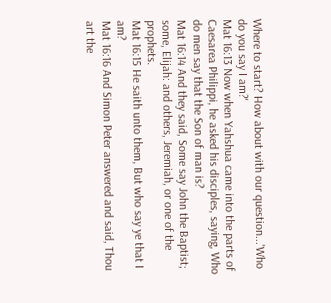Where to start? How about with our question...'Who do you say I am?'
Mat 16:13 Now when Yahshua came into the parts of Caesarea Philippi, he asked his disciples, saying, Who do men say that the Son of man is?
Mat 16:14 And they said, Some say John the Baptist; some, Elijah: and others, Jeremiah, or one of the prophets.
Mat 16:15 He saith unto them, But who say ye that I am?
Mat 16:16 And Simon Peter answered and said, Thou art the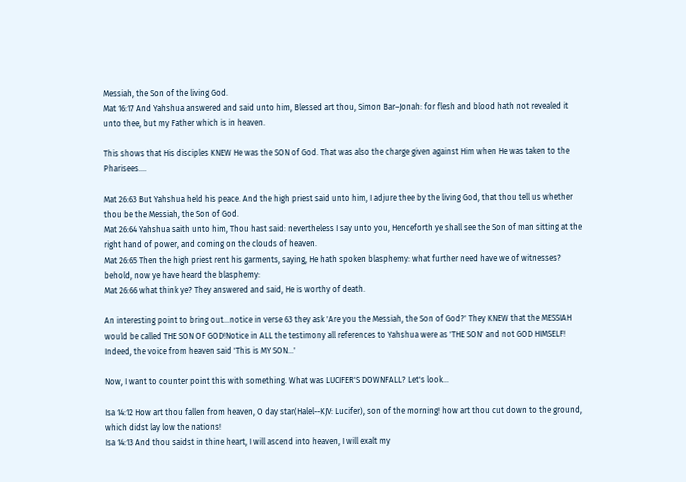Messiah, the Son of the living God.
Mat 16:17 And Yahshua answered and said unto him, Blessed art thou, Simon Bar–Jonah: for flesh and blood hath not revealed it unto thee, but my Father which is in heaven.

This shows that His disciples KNEW He was the SON of God. That was also the charge given against Him when He was taken to the Pharisees....

Mat 26:63 But Yahshua held his peace. And the high priest said unto him, I adjure thee by the living God, that thou tell us whether thou be the Messiah, the Son of God.
Mat 26:64 Yahshua saith unto him, Thou hast said: nevertheless I say unto you, Henceforth ye shall see the Son of man sitting at the right hand of power, and coming on the clouds of heaven.
Mat 26:65 Then the high priest rent his garments, saying, He hath spoken blasphemy: what further need have we of witnesses? behold, now ye have heard the blasphemy:
Mat 26:66 what think ye? They answered and said, He is worthy of death.

An interesting point to bring out...notice in verse 63 they ask 'Are you the Messiah, the Son of God?' They KNEW that the MESSIAH would be called THE SON OF GOD!Notice in ALL the testimony all references to Yahshua were as 'THE SON' and not GOD HIMSELF! Indeed, the voice from heaven said 'This is MY SON...'

Now, I want to counter point this with something. What was LUCIFER'S DOWNFALL? Let's look...

Isa 14:12 How art thou fallen from heaven, O day star(Halel--KJV: Lucifer), son of the morning! how art thou cut down to the ground, which didst lay low the nations!
Isa 14:13 And thou saidst in thine heart, I will ascend into heaven, I will exalt my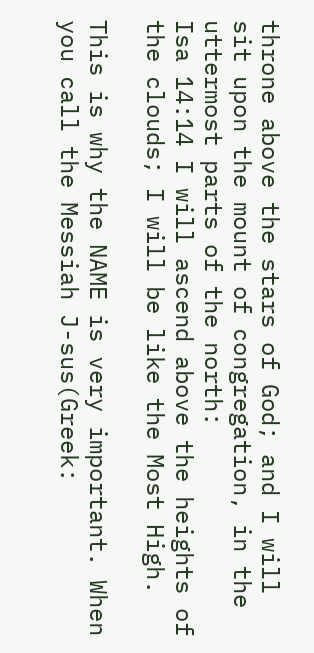throne above the stars of God; and I will sit upon the mount of congregation, in the uttermost parts of the north:
Isa 14:14 I will ascend above the heights of the clouds; I will be like the Most High.

This is why the NAME is very important. When you call the Messiah J-sus(Greek: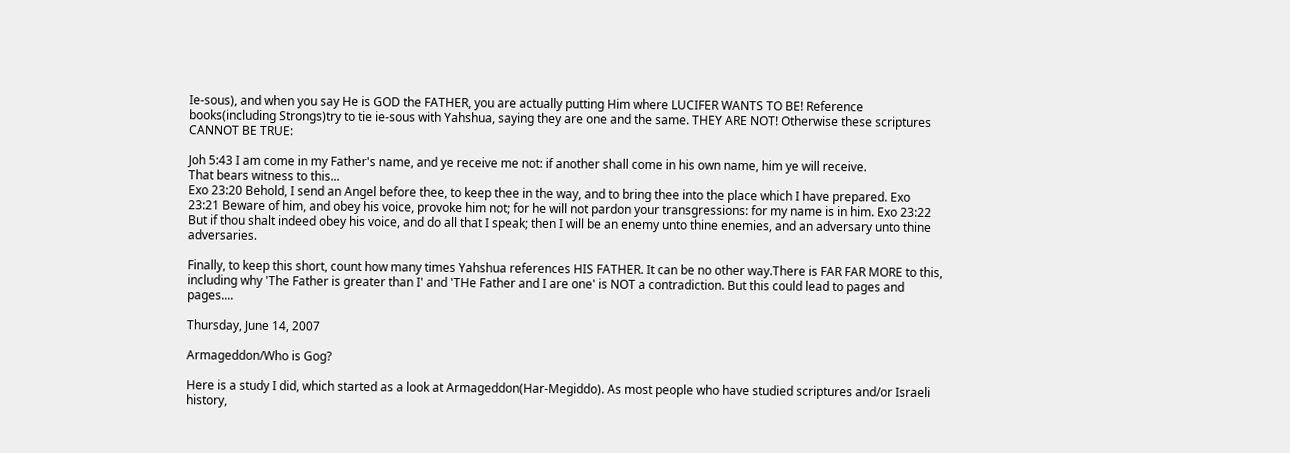Ie-sous), and when you say He is GOD the FATHER, you are actually putting Him where LUCIFER WANTS TO BE! Reference books(including Strongs)try to tie ie-sous with Yahshua, saying they are one and the same. THEY ARE NOT! Otherwise these scriptures CANNOT BE TRUE:

Joh 5:43 I am come in my Father's name, and ye receive me not: if another shall come in his own name, him ye will receive.
That bears witness to this...
Exo 23:20 Behold, I send an Angel before thee, to keep thee in the way, and to bring thee into the place which I have prepared. Exo 23:21 Beware of him, and obey his voice, provoke him not; for he will not pardon your transgressions: for my name is in him. Exo 23:22 But if thou shalt indeed obey his voice, and do all that I speak; then I will be an enemy unto thine enemies, and an adversary unto thine adversaries.

Finally, to keep this short, count how many times Yahshua references HIS FATHER. It can be no other way.There is FAR FAR MORE to this, including why 'The Father is greater than I' and 'THe Father and I are one' is NOT a contradiction. But this could lead to pages and pages....

Thursday, June 14, 2007

Armageddon/Who is Gog?

Here is a study I did, which started as a look at Armageddon(Har-Megiddo). As most people who have studied scriptures and/or Israeli history,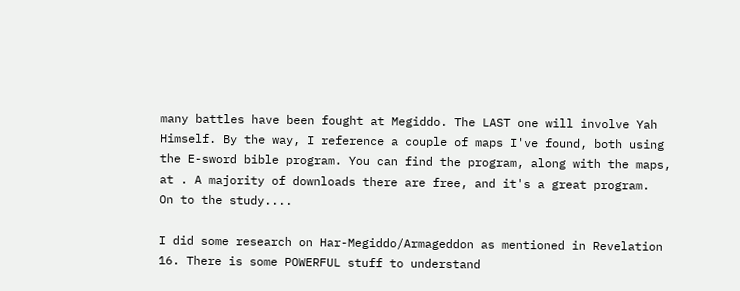many battles have been fought at Megiddo. The LAST one will involve Yah Himself. By the way, I reference a couple of maps I've found, both using the E-sword bible program. You can find the program, along with the maps, at . A majority of downloads there are free, and it's a great program.
On to the study....

I did some research on Har-Megiddo/Armageddon as mentioned in Revelation 16. There is some POWERFUL stuff to understand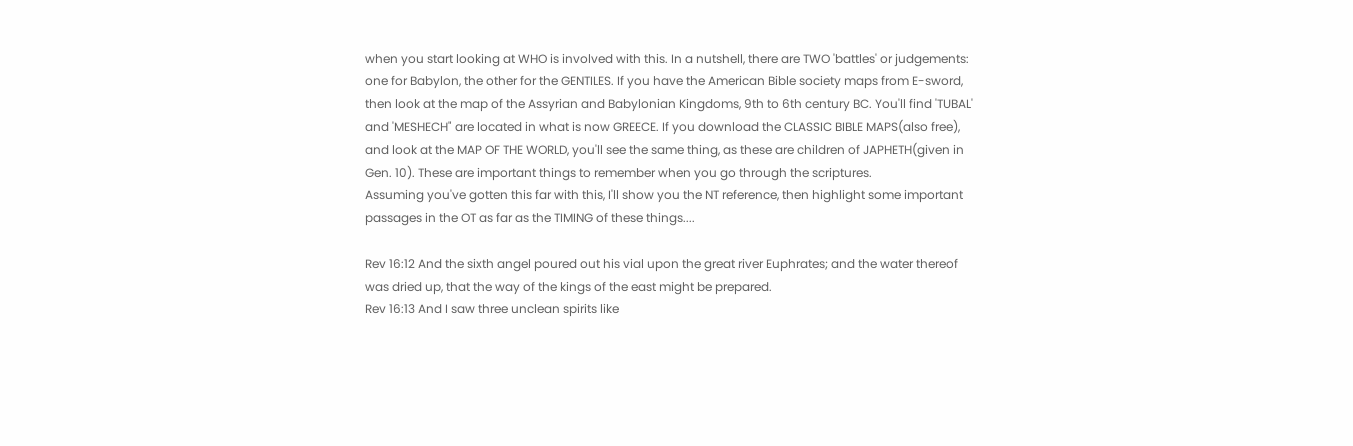when you start looking at WHO is involved with this. In a nutshell, there are TWO 'battles' or judgements: one for Babylon, the other for the GENTILES. If you have the American Bible society maps from E-sword, then look at the map of the Assyrian and Babylonian Kingdoms, 9th to 6th century BC. You'll find 'TUBAL' and 'MESHECH" are located in what is now GREECE. If you download the CLASSIC BIBLE MAPS(also free), and look at the MAP OF THE WORLD, you'll see the same thing, as these are children of JAPHETH(given in Gen. 10). These are important things to remember when you go through the scriptures.
Assuming you've gotten this far with this, I'll show you the NT reference, then highlight some important passages in the OT as far as the TIMING of these things....

Rev 16:12 And the sixth angel poured out his vial upon the great river Euphrates; and the water thereof was dried up, that the way of the kings of the east might be prepared.
Rev 16:13 And I saw three unclean spirits like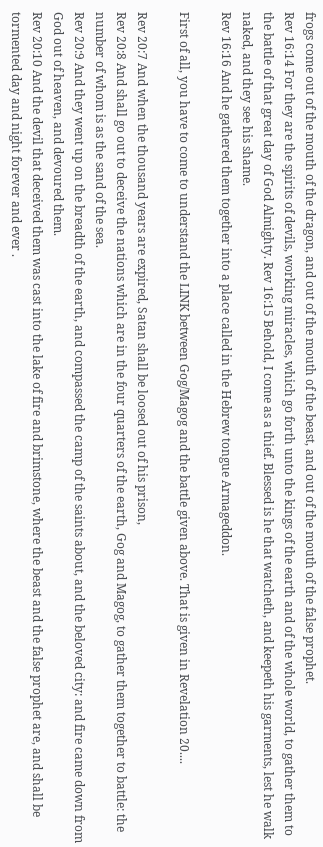frogs come out of the mouth of the dragon, and out of the mouth of the beast, and out of the mouth of the false prophet.
Rev 16:14 For they are the spirits of devils, working miracles, which go forth unto the kings of the earth and of the whole world, to gather them to the battle of that great day of God Almighty. Rev 16:15 Behold, I come as a thief. Blessed is he that watcheth, and keepeth his garments, lest he walk naked, and they see his shame.
Rev 16:16 And he gathered them together into a place called in the Hebrew tongue Armageddon.

First of all, you have to come to understand the LINK between Gog/Magog and the battle given above. That is given in Revelation 20....

Rev 20:7 And when the thousand years are expired, Satan shall be loosed out of his prison,
Rev 20:8 And shall go out to deceive the nations which are in the four quarters of the earth, Gog and Magog, to gather them together to battle: the number of whom is as the sand of the sea.
Rev 20:9 And they went up on the breadth of the earth, and compassed the camp of the saints about, and the beloved city: and fire came down from God out of heaven, and devoured them.
Rev 20:10 And the devil that deceived them was cast into the lake of fire and brimstone, where the beast and the false prophet are, and shall be tormented day and night forever and ever .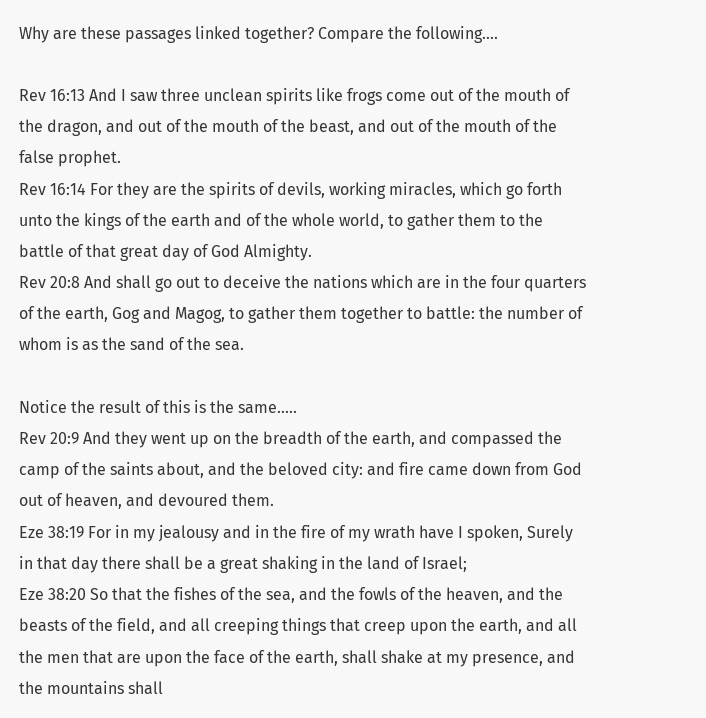Why are these passages linked together? Compare the following....

Rev 16:13 And I saw three unclean spirits like frogs come out of the mouth of the dragon, and out of the mouth of the beast, and out of the mouth of the false prophet.
Rev 16:14 For they are the spirits of devils, working miracles, which go forth unto the kings of the earth and of the whole world, to gather them to the battle of that great day of God Almighty.
Rev 20:8 And shall go out to deceive the nations which are in the four quarters of the earth, Gog and Magog, to gather them together to battle: the number of whom is as the sand of the sea.

Notice the result of this is the same.....
Rev 20:9 And they went up on the breadth of the earth, and compassed the camp of the saints about, and the beloved city: and fire came down from God out of heaven, and devoured them.
Eze 38:19 For in my jealousy and in the fire of my wrath have I spoken, Surely in that day there shall be a great shaking in the land of Israel;
Eze 38:20 So that the fishes of the sea, and the fowls of the heaven, and the beasts of the field, and all creeping things that creep upon the earth, and all the men that are upon the face of the earth, shall shake at my presence, and the mountains shall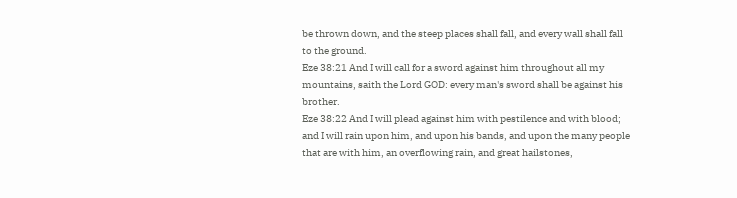be thrown down, and the steep places shall fall, and every wall shall fall to the ground.
Eze 38:21 And I will call for a sword against him throughout all my mountains, saith the Lord GOD: every man's sword shall be against his brother.
Eze 38:22 And I will plead against him with pestilence and with blood; and I will rain upon him, and upon his bands, and upon the many people that are with him, an overflowing rain, and great hailstones,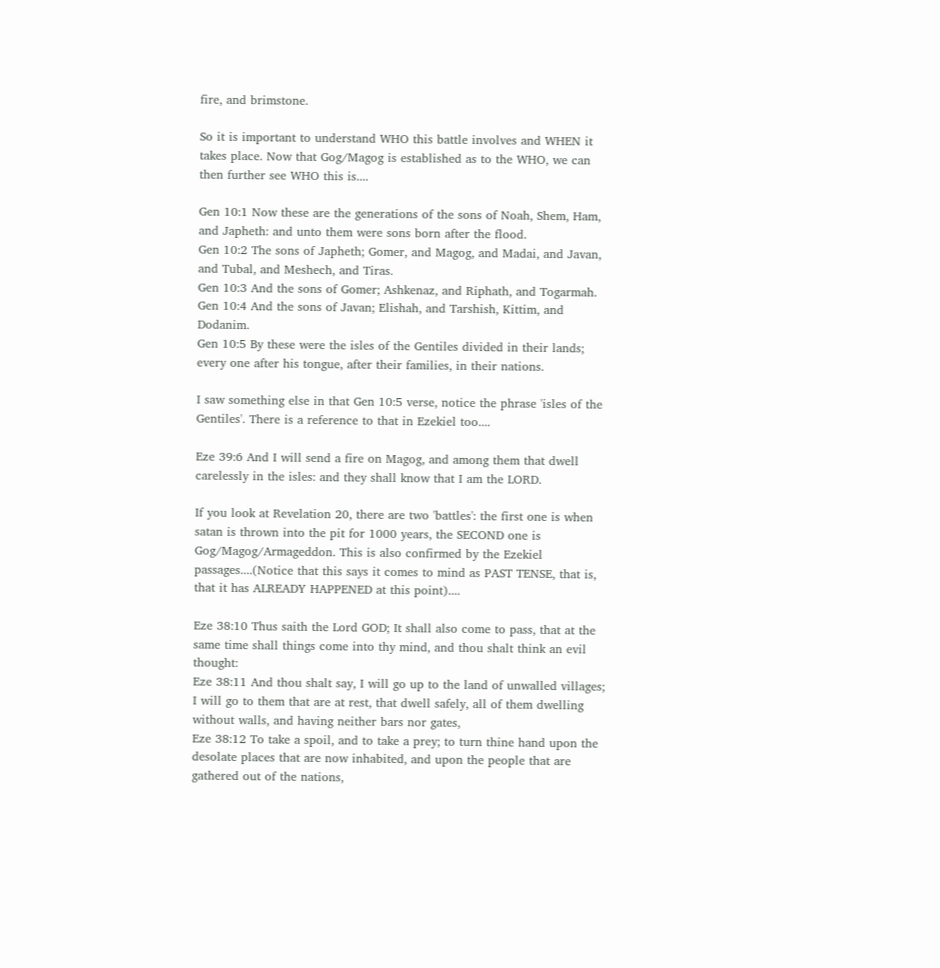fire, and brimstone.

So it is important to understand WHO this battle involves and WHEN it takes place. Now that Gog/Magog is established as to the WHO, we can then further see WHO this is....

Gen 10:1 Now these are the generations of the sons of Noah, Shem, Ham, and Japheth: and unto them were sons born after the flood.
Gen 10:2 The sons of Japheth; Gomer, and Magog, and Madai, and Javan, and Tubal, and Meshech, and Tiras.
Gen 10:3 And the sons of Gomer; Ashkenaz, and Riphath, and Togarmah.
Gen 10:4 And the sons of Javan; Elishah, and Tarshish, Kittim, and Dodanim.
Gen 10:5 By these were the isles of the Gentiles divided in their lands; every one after his tongue, after their families, in their nations.

I saw something else in that Gen 10:5 verse, notice the phrase 'isles of the Gentiles'. There is a reference to that in Ezekiel too....

Eze 39:6 And I will send a fire on Magog, and among them that dwell carelessly in the isles: and they shall know that I am the LORD.

If you look at Revelation 20, there are two 'battles': the first one is when satan is thrown into the pit for 1000 years, the SECOND one is Gog/Magog/Armageddon. This is also confirmed by the Ezekiel passages....(Notice that this says it comes to mind as PAST TENSE, that is, that it has ALREADY HAPPENED at this point)....

Eze 38:10 Thus saith the Lord GOD; It shall also come to pass, that at the same time shall things come into thy mind, and thou shalt think an evil thought:
Eze 38:11 And thou shalt say, I will go up to the land of unwalled villages; I will go to them that are at rest, that dwell safely, all of them dwelling without walls, and having neither bars nor gates,
Eze 38:12 To take a spoil, and to take a prey; to turn thine hand upon the desolate places that are now inhabited, and upon the people that are gathered out of the nations,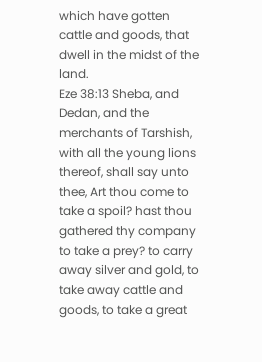which have gotten cattle and goods, that dwell in the midst of the land.
Eze 38:13 Sheba, and Dedan, and the merchants of Tarshish, with all the young lions thereof, shall say unto thee, Art thou come to take a spoil? hast thou gathered thy company to take a prey? to carry away silver and gold, to take away cattle and goods, to take a great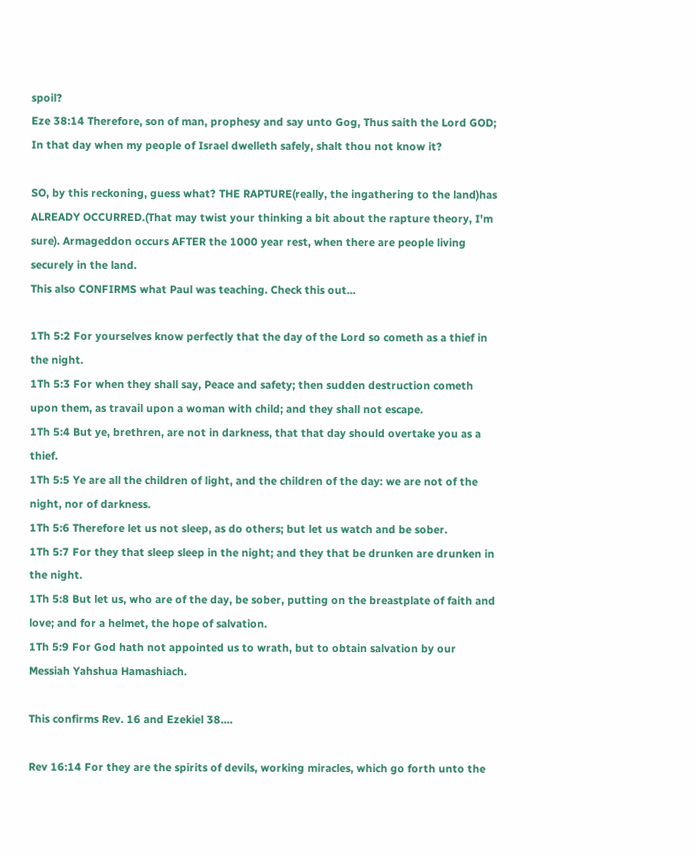spoil?
Eze 38:14 Therefore, son of man, prophesy and say unto Gog, Thus saith the Lord GOD; In that day when my people of Israel dwelleth safely, shalt thou not know it?

SO, by this reckoning, guess what? THE RAPTURE(really, the ingathering to the land)has ALREADY OCCURRED.(That may twist your thinking a bit about the rapture theory, I'm sure). Armageddon occurs AFTER the 1000 year rest, when there are people living securely in the land.
This also CONFIRMS what Paul was teaching. Check this out...

1Th 5:2 For yourselves know perfectly that the day of the Lord so cometh as a thief in the night.
1Th 5:3 For when they shall say, Peace and safety; then sudden destruction cometh upon them, as travail upon a woman with child; and they shall not escape.
1Th 5:4 But ye, brethren, are not in darkness, that that day should overtake you as a thief.
1Th 5:5 Ye are all the children of light, and the children of the day: we are not of the night, nor of darkness.
1Th 5:6 Therefore let us not sleep, as do others; but let us watch and be sober.
1Th 5:7 For they that sleep sleep in the night; and they that be drunken are drunken in the night.
1Th 5:8 But let us, who are of the day, be sober, putting on the breastplate of faith and love; and for a helmet, the hope of salvation.
1Th 5:9 For God hath not appointed us to wrath, but to obtain salvation by our Messiah Yahshua Hamashiach.

This confirms Rev. 16 and Ezekiel 38....

Rev 16:14 For they are the spirits of devils, working miracles, which go forth unto the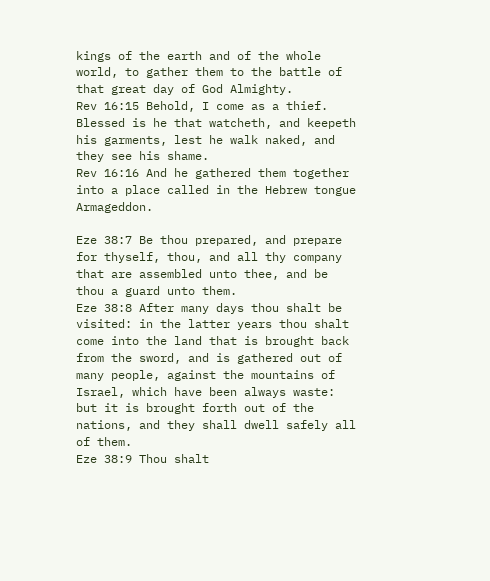kings of the earth and of the whole world, to gather them to the battle of that great day of God Almighty.
Rev 16:15 Behold, I come as a thief. Blessed is he that watcheth, and keepeth his garments, lest he walk naked, and they see his shame.
Rev 16:16 And he gathered them together into a place called in the Hebrew tongue Armageddon.

Eze 38:7 Be thou prepared, and prepare for thyself, thou, and all thy company that are assembled unto thee, and be thou a guard unto them.
Eze 38:8 After many days thou shalt be visited: in the latter years thou shalt come into the land that is brought back from the sword, and is gathered out of many people, against the mountains of Israel, which have been always waste: but it is brought forth out of the nations, and they shall dwell safely all of them.
Eze 38:9 Thou shalt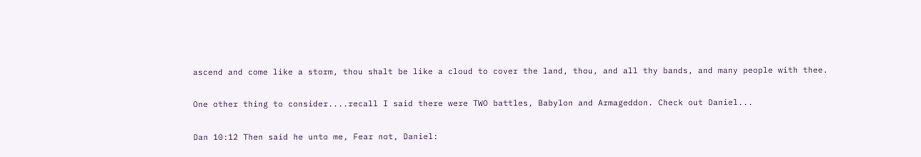ascend and come like a storm, thou shalt be like a cloud to cover the land, thou, and all thy bands, and many people with thee.

One other thing to consider....recall I said there were TWO battles, Babylon and Armageddon. Check out Daniel...

Dan 10:12 Then said he unto me, Fear not, Daniel: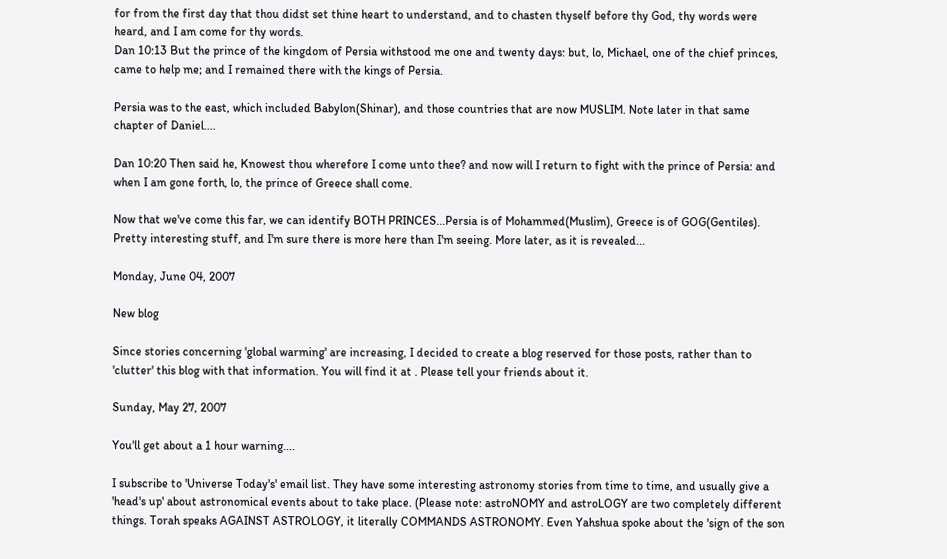for from the first day that thou didst set thine heart to understand, and to chasten thyself before thy God, thy words were heard, and I am come for thy words.
Dan 10:13 But the prince of the kingdom of Persia withstood me one and twenty days: but, lo, Michael, one of the chief princes, came to help me; and I remained there with the kings of Persia.

Persia was to the east, which included Babylon(Shinar), and those countries that are now MUSLIM. Note later in that same chapter of Daniel....

Dan 10:20 Then said he, Knowest thou wherefore I come unto thee? and now will I return to fight with the prince of Persia: and when I am gone forth, lo, the prince of Greece shall come.

Now that we've come this far, we can identify BOTH PRINCES...Persia is of Mohammed(Muslim), Greece is of GOG(Gentiles). Pretty interesting stuff, and I'm sure there is more here than I'm seeing. More later, as it is revealed...

Monday, June 04, 2007

New blog

Since stories concerning 'global warming' are increasing, I decided to create a blog reserved for those posts, rather than to 'clutter' this blog with that information. You will find it at . Please tell your friends about it.

Sunday, May 27, 2007

You'll get about a 1 hour warning....

I subscribe to 'Universe Today's' email list. They have some interesting astronomy stories from time to time, and usually give a 'head's up' about astronomical events about to take place. (Please note: astroNOMY and astroLOGY are two completely different things. Torah speaks AGAINST ASTROLOGY, it literally COMMANDS ASTRONOMY. Even Yahshua spoke about the 'sign of the son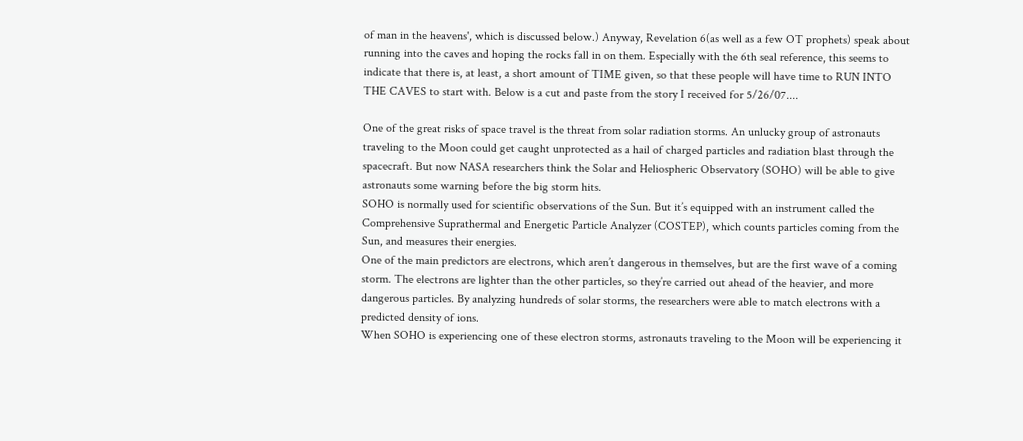of man in the heavens', which is discussed below.) Anyway, Revelation 6(as well as a few OT prophets) speak about running into the caves and hoping the rocks fall in on them. Especially with the 6th seal reference, this seems to indicate that there is, at least, a short amount of TIME given, so that these people will have time to RUN INTO THE CAVES to start with. Below is a cut and paste from the story I received for 5/26/07....

One of the great risks of space travel is the threat from solar radiation storms. An unlucky group of astronauts traveling to the Moon could get caught unprotected as a hail of charged particles and radiation blast through the spacecraft. But now NASA researchers think the Solar and Heliospheric Observatory (SOHO) will be able to give astronauts some warning before the big storm hits.
SOHO is normally used for scientific observations of the Sun. But it’s equipped with an instrument called the Comprehensive Suprathermal and Energetic Particle Analyzer (COSTEP), which counts particles coming from the Sun, and measures their energies.
One of the main predictors are electrons, which aren’t dangerous in themselves, but are the first wave of a coming storm. The electrons are lighter than the other particles, so they’re carried out ahead of the heavier, and more dangerous particles. By analyzing hundreds of solar storms, the researchers were able to match electrons with a predicted density of ions.
When SOHO is experiencing one of these electron storms, astronauts traveling to the Moon will be experiencing it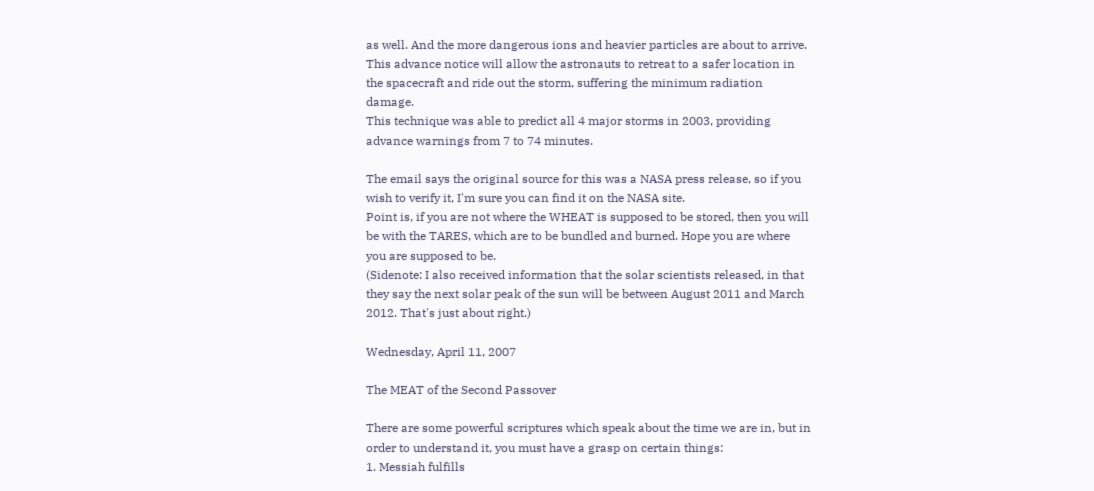as well. And the more dangerous ions and heavier particles are about to arrive. This advance notice will allow the astronauts to retreat to a safer location in the spacecraft and ride out the storm, suffering the minimum radiation damage.
This technique was able to predict all 4 major storms in 2003, providing advance warnings from 7 to 74 minutes.

The email says the original source for this was a NASA press release, so if you wish to verify it, I'm sure you can find it on the NASA site.
Point is, if you are not where the WHEAT is supposed to be stored, then you will be with the TARES, which are to be bundled and burned. Hope you are where you are supposed to be.
(Sidenote: I also received information that the solar scientists released, in that they say the next solar peak of the sun will be between August 2011 and March 2012. That's just about right.)

Wednesday, April 11, 2007

The MEAT of the Second Passover

There are some powerful scriptures which speak about the time we are in, but in order to understand it, you must have a grasp on certain things:
1. Messiah fulfills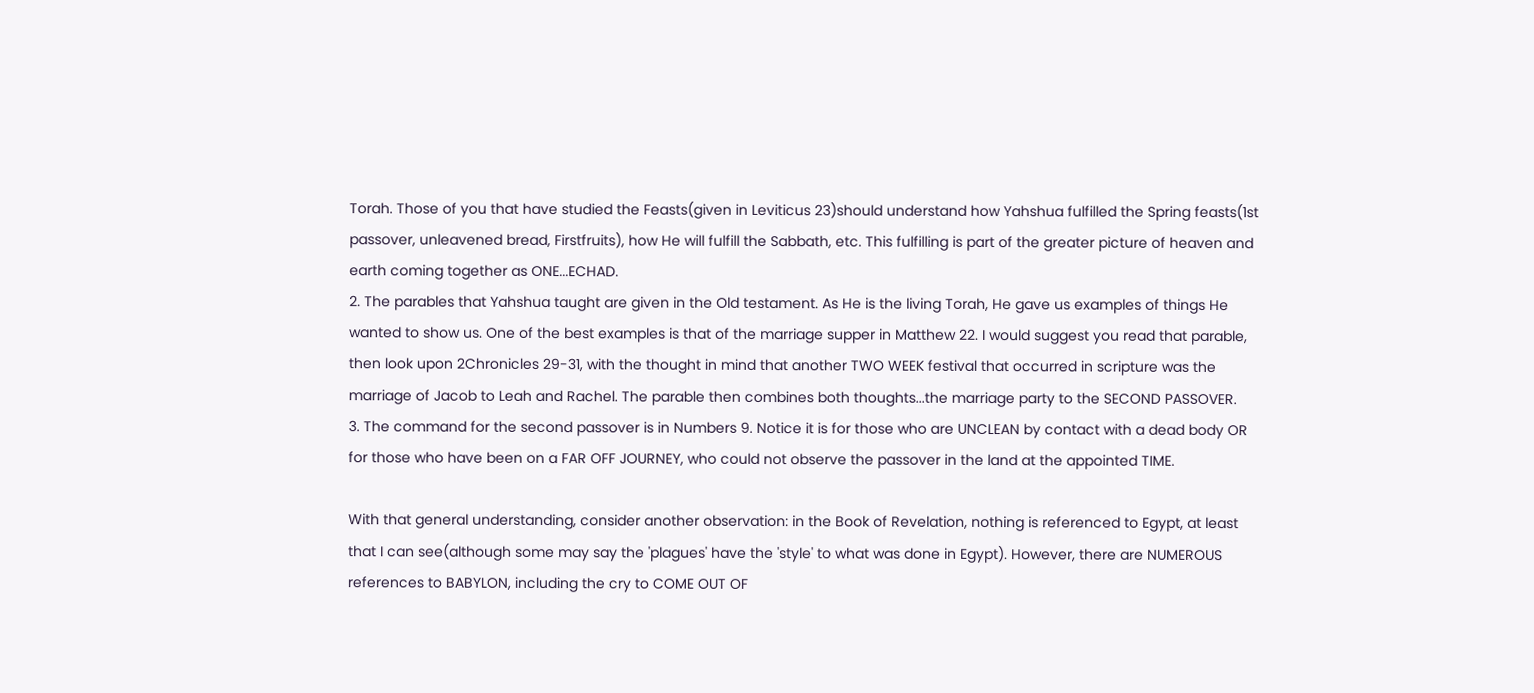Torah. Those of you that have studied the Feasts(given in Leviticus 23)should understand how Yahshua fulfilled the Spring feasts(1st passover, unleavened bread, Firstfruits), how He will fulfill the Sabbath, etc. This fulfilling is part of the greater picture of heaven and earth coming together as ONE...ECHAD.
2. The parables that Yahshua taught are given in the Old testament. As He is the living Torah, He gave us examples of things He wanted to show us. One of the best examples is that of the marriage supper in Matthew 22. I would suggest you read that parable, then look upon 2Chronicles 29-31, with the thought in mind that another TWO WEEK festival that occurred in scripture was the marriage of Jacob to Leah and Rachel. The parable then combines both thoughts...the marriage party to the SECOND PASSOVER.
3. The command for the second passover is in Numbers 9. Notice it is for those who are UNCLEAN by contact with a dead body OR for those who have been on a FAR OFF JOURNEY, who could not observe the passover in the land at the appointed TIME.

With that general understanding, consider another observation: in the Book of Revelation, nothing is referenced to Egypt, at least that I can see(although some may say the 'plagues' have the 'style' to what was done in Egypt). However, there are NUMEROUS references to BABYLON, including the cry to COME OUT OF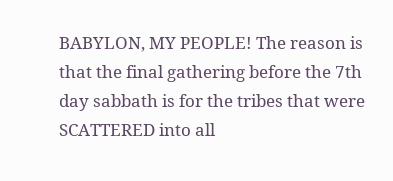BABYLON, MY PEOPLE! The reason is that the final gathering before the 7th day sabbath is for the tribes that were SCATTERED into all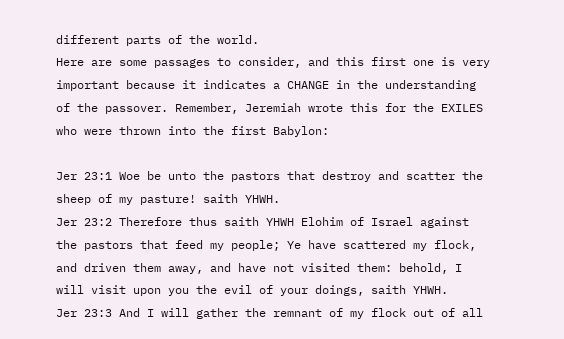different parts of the world.
Here are some passages to consider, and this first one is very important because it indicates a CHANGE in the understanding of the passover. Remember, Jeremiah wrote this for the EXILES who were thrown into the first Babylon:

Jer 23:1 Woe be unto the pastors that destroy and scatter the sheep of my pasture! saith YHWH.
Jer 23:2 Therefore thus saith YHWH Elohim of Israel against the pastors that feed my people; Ye have scattered my flock, and driven them away, and have not visited them: behold, I will visit upon you the evil of your doings, saith YHWH.
Jer 23:3 And I will gather the remnant of my flock out of all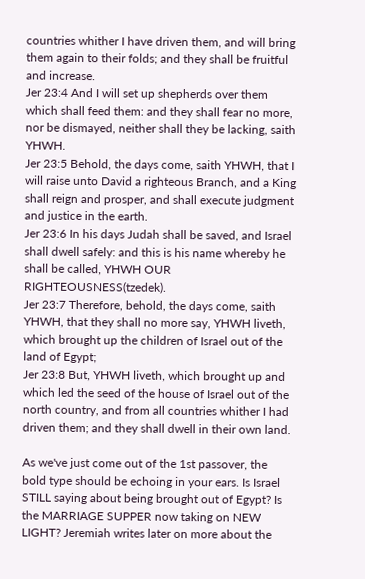countries whither I have driven them, and will bring them again to their folds; and they shall be fruitful and increase.
Jer 23:4 And I will set up shepherds over them which shall feed them: and they shall fear no more, nor be dismayed, neither shall they be lacking, saith YHWH.
Jer 23:5 Behold, the days come, saith YHWH, that I will raise unto David a righteous Branch, and a King shall reign and prosper, and shall execute judgment and justice in the earth.
Jer 23:6 In his days Judah shall be saved, and Israel shall dwell safely: and this is his name whereby he shall be called, YHWH OUR RIGHTEOUSNESS(tzedek).
Jer 23:7 Therefore, behold, the days come, saith YHWH, that they shall no more say, YHWH liveth, which brought up the children of Israel out of the land of Egypt;
Jer 23:8 But, YHWH liveth, which brought up and which led the seed of the house of Israel out of the north country, and from all countries whither I had driven them; and they shall dwell in their own land.

As we've just come out of the 1st passover, the bold type should be echoing in your ears. Is Israel STILL saying about being brought out of Egypt? Is the MARRIAGE SUPPER now taking on NEW LIGHT? Jeremiah writes later on more about the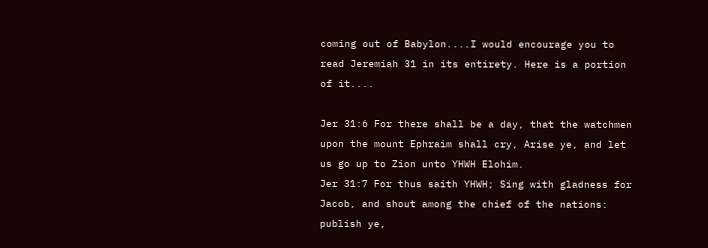coming out of Babylon....I would encourage you to read Jeremiah 31 in its entirety. Here is a portion of it....

Jer 31:6 For there shall be a day, that the watchmen upon the mount Ephraim shall cry, Arise ye, and let us go up to Zion unto YHWH Elohim.
Jer 31:7 For thus saith YHWH; Sing with gladness for Jacob, and shout among the chief of the nations: publish ye,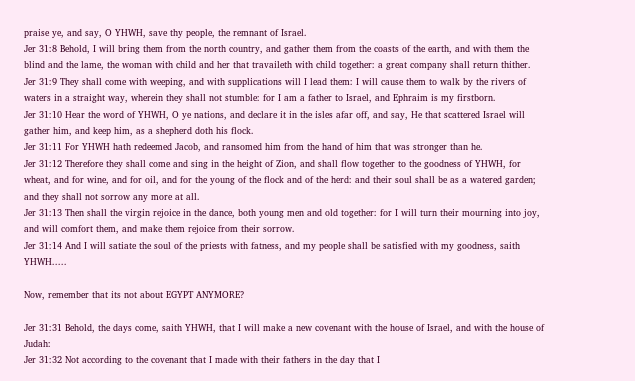praise ye, and say, O YHWH, save thy people, the remnant of Israel.
Jer 31:8 Behold, I will bring them from the north country, and gather them from the coasts of the earth, and with them the blind and the lame, the woman with child and her that travaileth with child together: a great company shall return thither.
Jer 31:9 They shall come with weeping, and with supplications will I lead them: I will cause them to walk by the rivers of waters in a straight way, wherein they shall not stumble: for I am a father to Israel, and Ephraim is my firstborn.
Jer 31:10 Hear the word of YHWH, O ye nations, and declare it in the isles afar off, and say, He that scattered Israel will gather him, and keep him, as a shepherd doth his flock.
Jer 31:11 For YHWH hath redeemed Jacob, and ransomed him from the hand of him that was stronger than he.
Jer 31:12 Therefore they shall come and sing in the height of Zion, and shall flow together to the goodness of YHWH, for wheat, and for wine, and for oil, and for the young of the flock and of the herd: and their soul shall be as a watered garden; and they shall not sorrow any more at all.
Jer 31:13 Then shall the virgin rejoice in the dance, both young men and old together: for I will turn their mourning into joy, and will comfort them, and make them rejoice from their sorrow.
Jer 31:14 And I will satiate the soul of the priests with fatness, and my people shall be satisfied with my goodness, saith YHWH.....

Now, remember that its not about EGYPT ANYMORE?

Jer 31:31 Behold, the days come, saith YHWH, that I will make a new covenant with the house of Israel, and with the house of Judah:
Jer 31:32 Not according to the covenant that I made with their fathers in the day that I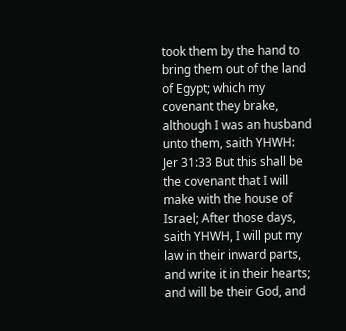took them by the hand to bring them out of the land of Egypt; which my covenant they brake, although I was an husband unto them, saith YHWH:
Jer 31:33 But this shall be the covenant that I will make with the house of Israel; After those days, saith YHWH, I will put my law in their inward parts, and write it in their hearts; and will be their God, and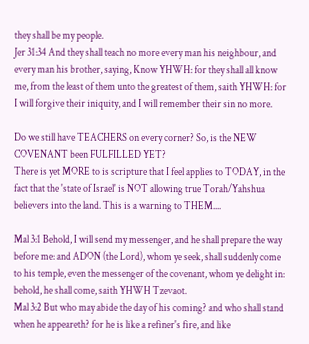they shall be my people.
Jer 31:34 And they shall teach no more every man his neighbour, and every man his brother, saying, Know YHWH: for they shall all know me, from the least of them unto the greatest of them, saith YHWH: for I will forgive their iniquity, and I will remember their sin no more.

Do we still have TEACHERS on every corner? So, is the NEW COVENANT been FULFILLED YET?
There is yet MORE to is scripture that I feel applies to TODAY, in the fact that the 'state of Israel' is NOT allowing true Torah/Yahshua believers into the land. This is a warning to THEM....

Mal 3:1 Behold, I will send my messenger, and he shall prepare the way before me: and ADON (the Lord), whom ye seek, shall suddenly come to his temple, even the messenger of the covenant, whom ye delight in: behold, he shall come, saith YHWH Tzevaot.
Mal 3:2 But who may abide the day of his coming? and who shall stand when he appeareth? for he is like a refiner's fire, and like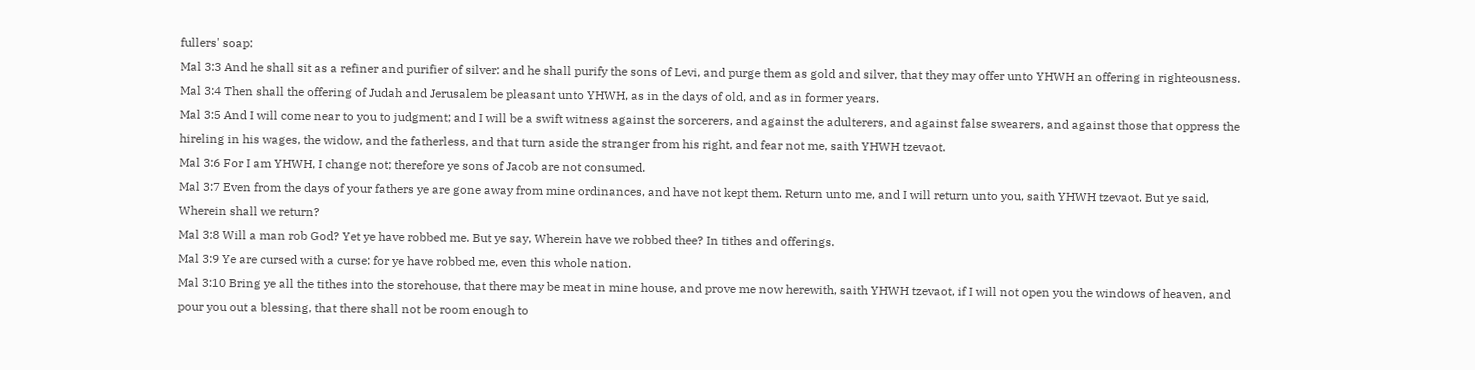fullers' soap:
Mal 3:3 And he shall sit as a refiner and purifier of silver: and he shall purify the sons of Levi, and purge them as gold and silver, that they may offer unto YHWH an offering in righteousness. Mal 3:4 Then shall the offering of Judah and Jerusalem be pleasant unto YHWH, as in the days of old, and as in former years.
Mal 3:5 And I will come near to you to judgment; and I will be a swift witness against the sorcerers, and against the adulterers, and against false swearers, and against those that oppress the hireling in his wages, the widow, and the fatherless, and that turn aside the stranger from his right, and fear not me, saith YHWH tzevaot.
Mal 3:6 For I am YHWH, I change not; therefore ye sons of Jacob are not consumed.
Mal 3:7 Even from the days of your fathers ye are gone away from mine ordinances, and have not kept them. Return unto me, and I will return unto you, saith YHWH tzevaot. But ye said, Wherein shall we return?
Mal 3:8 Will a man rob God? Yet ye have robbed me. But ye say, Wherein have we robbed thee? In tithes and offerings.
Mal 3:9 Ye are cursed with a curse: for ye have robbed me, even this whole nation.
Mal 3:10 Bring ye all the tithes into the storehouse, that there may be meat in mine house, and prove me now herewith, saith YHWH tzevaot, if I will not open you the windows of heaven, and pour you out a blessing, that there shall not be room enough to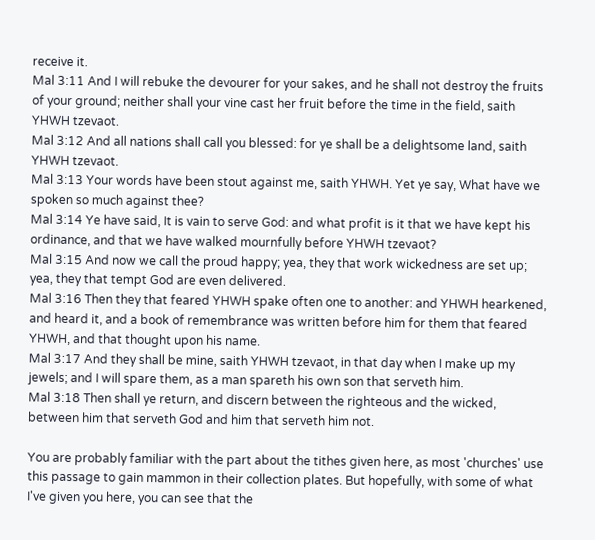receive it.
Mal 3:11 And I will rebuke the devourer for your sakes, and he shall not destroy the fruits of your ground; neither shall your vine cast her fruit before the time in the field, saith YHWH tzevaot.
Mal 3:12 And all nations shall call you blessed: for ye shall be a delightsome land, saith YHWH tzevaot.
Mal 3:13 Your words have been stout against me, saith YHWH. Yet ye say, What have we spoken so much against thee?
Mal 3:14 Ye have said, It is vain to serve God: and what profit is it that we have kept his ordinance, and that we have walked mournfully before YHWH tzevaot?
Mal 3:15 And now we call the proud happy; yea, they that work wickedness are set up; yea, they that tempt God are even delivered.
Mal 3:16 Then they that feared YHWH spake often one to another: and YHWH hearkened, and heard it, and a book of remembrance was written before him for them that feared YHWH, and that thought upon his name.
Mal 3:17 And they shall be mine, saith YHWH tzevaot, in that day when I make up my jewels; and I will spare them, as a man spareth his own son that serveth him.
Mal 3:18 Then shall ye return, and discern between the righteous and the wicked, between him that serveth God and him that serveth him not.

You are probably familiar with the part about the tithes given here, as most 'churches' use this passage to gain mammon in their collection plates. But hopefully, with some of what I've given you here, you can see that the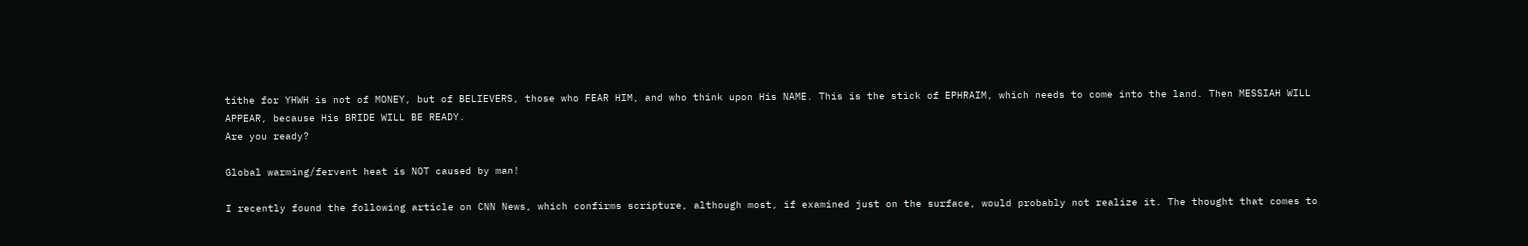tithe for YHWH is not of MONEY, but of BELIEVERS, those who FEAR HIM, and who think upon His NAME. This is the stick of EPHRAIM, which needs to come into the land. Then MESSIAH WILL APPEAR, because His BRIDE WILL BE READY.
Are you ready?

Global warming/fervent heat is NOT caused by man!

I recently found the following article on CNN News, which confirms scripture, although most, if examined just on the surface, would probably not realize it. The thought that comes to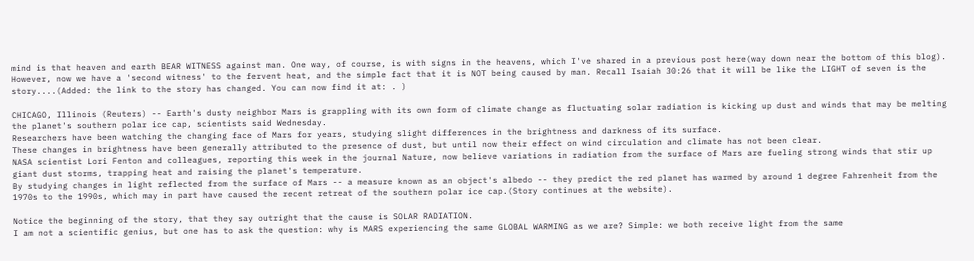mind is that heaven and earth BEAR WITNESS against man. One way, of course, is with signs in the heavens, which I've shared in a previous post here(way down near the bottom of this blog). However, now we have a 'second witness' to the fervent heat, and the simple fact that it is NOT being caused by man. Recall Isaiah 30:26 that it will be like the LIGHT of seven is the story....(Added: the link to the story has changed. You can now find it at: . )

CHICAGO, Illinois (Reuters) -- Earth's dusty neighbor Mars is grappling with its own form of climate change as fluctuating solar radiation is kicking up dust and winds that may be melting the planet's southern polar ice cap, scientists said Wednesday.
Researchers have been watching the changing face of Mars for years, studying slight differences in the brightness and darkness of its surface.
These changes in brightness have been generally attributed to the presence of dust, but until now their effect on wind circulation and climate has not been clear.
NASA scientist Lori Fenton and colleagues, reporting this week in the journal Nature, now believe variations in radiation from the surface of Mars are fueling strong winds that stir up giant dust storms, trapping heat and raising the planet's temperature.
By studying changes in light reflected from the surface of Mars -- a measure known as an object's albedo -- they predict the red planet has warmed by around 1 degree Fahrenheit from the 1970s to the 1990s, which may in part have caused the recent retreat of the southern polar ice cap.(Story continues at the website).

Notice the beginning of the story, that they say outright that the cause is SOLAR RADIATION.
I am not a scientific genius, but one has to ask the question: why is MARS experiencing the same GLOBAL WARMING as we are? Simple: we both receive light from the same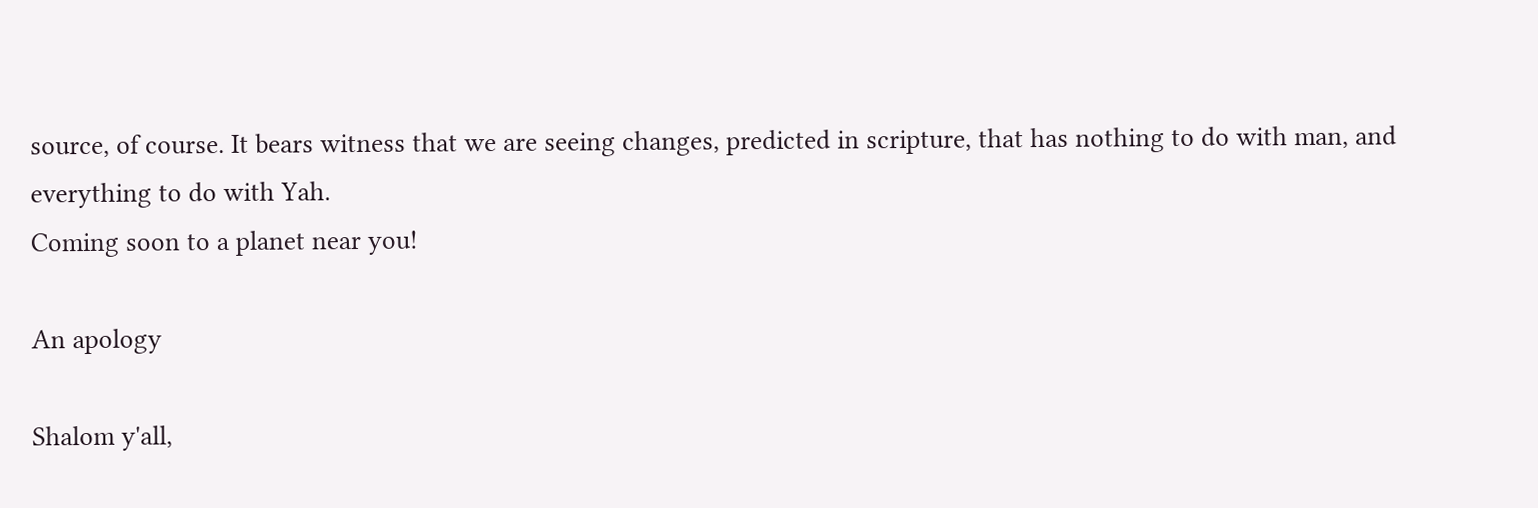source, of course. It bears witness that we are seeing changes, predicted in scripture, that has nothing to do with man, and everything to do with Yah.
Coming soon to a planet near you!

An apology

Shalom y'all,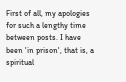First of all, my apologies for such a lengthy time between posts. I have been 'in prison', that is, a spiritual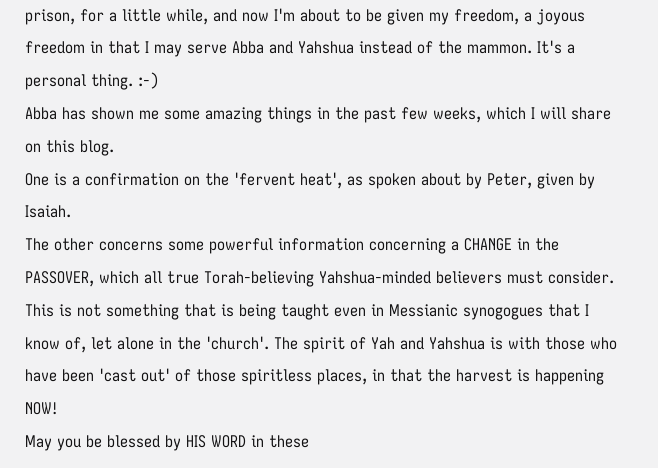prison, for a little while, and now I'm about to be given my freedom, a joyous freedom in that I may serve Abba and Yahshua instead of the mammon. It's a personal thing. :-)
Abba has shown me some amazing things in the past few weeks, which I will share on this blog.
One is a confirmation on the 'fervent heat', as spoken about by Peter, given by Isaiah.
The other concerns some powerful information concerning a CHANGE in the PASSOVER, which all true Torah-believing Yahshua-minded believers must consider. This is not something that is being taught even in Messianic synogogues that I know of, let alone in the 'church'. The spirit of Yah and Yahshua is with those who have been 'cast out' of those spiritless places, in that the harvest is happening NOW!
May you be blessed by HIS WORD in these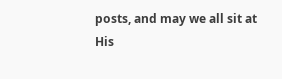posts, and may we all sit at His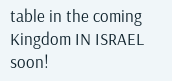table in the coming Kingdom IN ISRAEL soon!